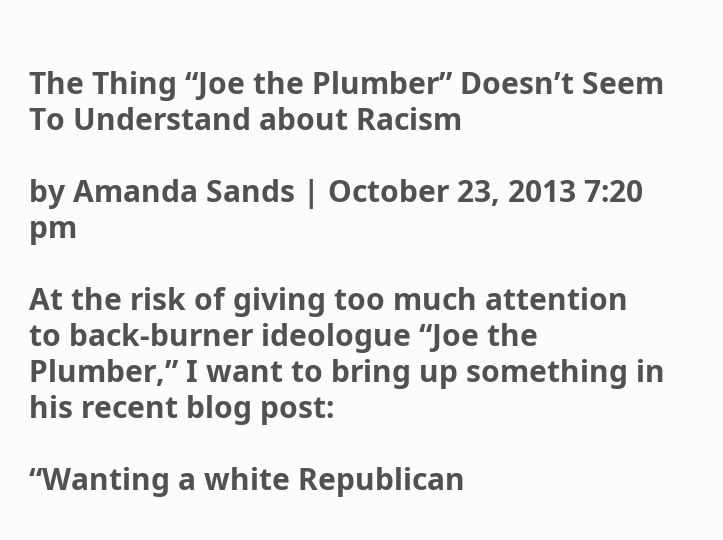The Thing “Joe the Plumber” Doesn’t Seem To Understand about Racism

by Amanda Sands | October 23, 2013 7:20 pm

At the risk of giving too much attention to back-burner ideologue “Joe the Plumber,” I want to bring up something in his recent blog post:

“Wanting a white Republican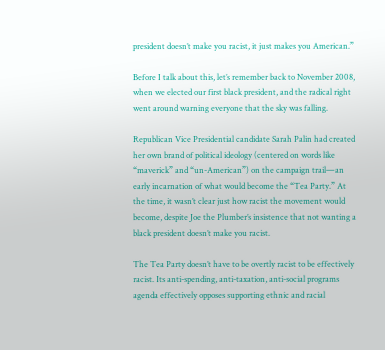president doesn’t make you racist, it just makes you American.”

Before I talk about this, let’s remember back to November 2008, when we elected our first black president, and the radical right went around warning everyone that the sky was falling.

Republican Vice Presidential candidate Sarah Palin had created her own brand of political ideology (centered on words like “maverick” and “un-American”) on the campaign trail—an early incarnation of what would become the “Tea Party.” At the time, it wasn’t clear just how racist the movement would become, despite Joe the Plumber’s insistence that not wanting a black president doesn’t make you racist.

The Tea Party doesn’t have to be overtly racist to be effectively racist. Its anti-spending, anti-taxation, anti-social programs agenda effectively opposes supporting ethnic and racial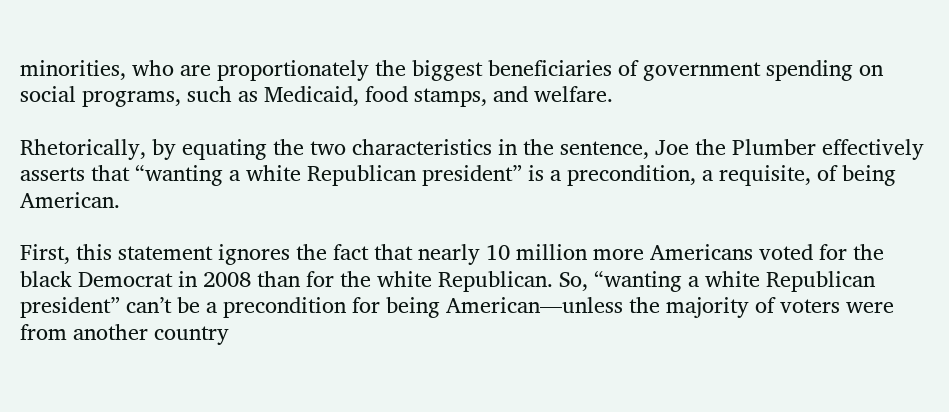minorities, who are proportionately the biggest beneficiaries of government spending on social programs, such as Medicaid, food stamps, and welfare.

Rhetorically, by equating the two characteristics in the sentence, Joe the Plumber effectively asserts that “wanting a white Republican president” is a precondition, a requisite, of being American.

First, this statement ignores the fact that nearly 10 million more Americans voted for the black Democrat in 2008 than for the white Republican. So, “wanting a white Republican president” can’t be a precondition for being American—unless the majority of voters were from another country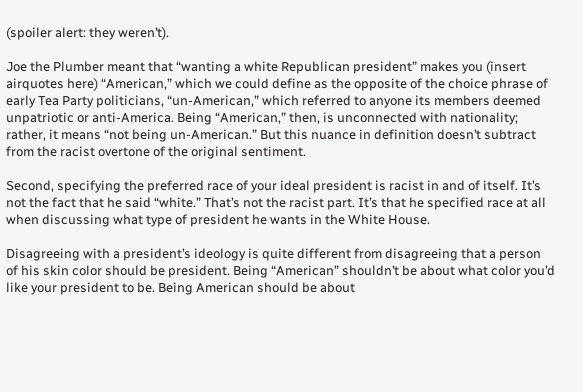(spoiler alert: they weren’t).

Joe the Plumber meant that “wanting a white Republican president” makes you (insert airquotes here) “American,” which we could define as the opposite of the choice phrase of early Tea Party politicians, “un-American,” which referred to anyone its members deemed unpatriotic or anti-America. Being “American,” then, is unconnected with nationality; rather, it means “not being un-American.” But this nuance in definition doesn’t subtract from the racist overtone of the original sentiment.

Second, specifying the preferred race of your ideal president is racist in and of itself. It’s not the fact that he said “white.” That’s not the racist part. It’s that he specified race at all when discussing what type of president he wants in the White House.

Disagreeing with a president’s ideology is quite different from disagreeing that a person of his skin color should be president. Being “American” shouldn’t be about what color you’d like your president to be. Being American should be about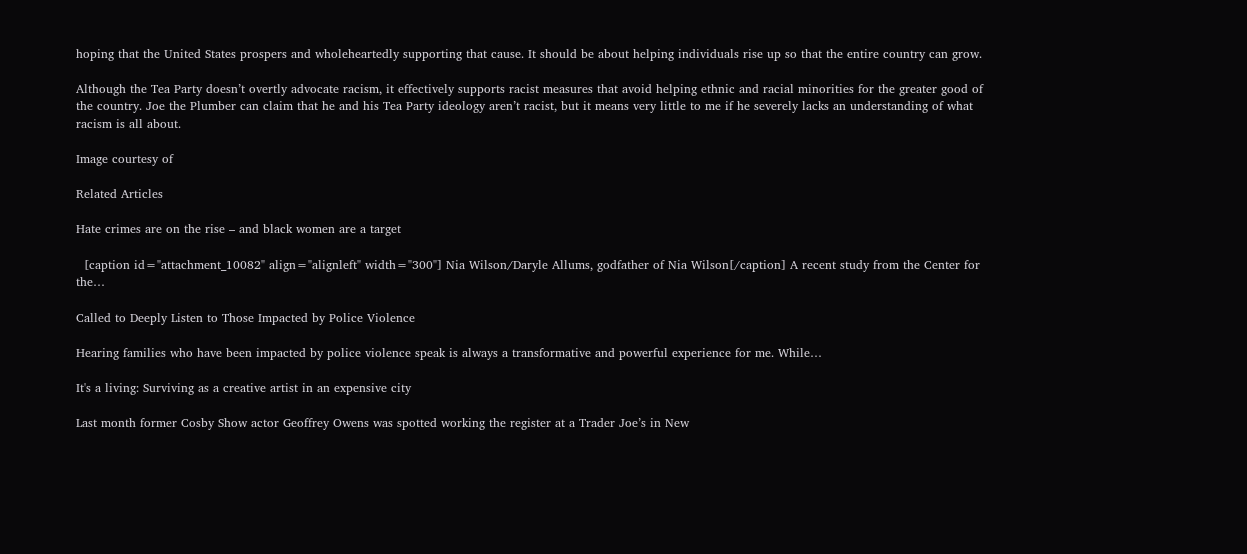hoping that the United States prospers and wholeheartedly supporting that cause. It should be about helping individuals rise up so that the entire country can grow.

Although the Tea Party doesn’t overtly advocate racism, it effectively supports racist measures that avoid helping ethnic and racial minorities for the greater good of the country. Joe the Plumber can claim that he and his Tea Party ideology aren’t racist, but it means very little to me if he severely lacks an understanding of what racism is all about.

Image courtesy of

Related Articles

Hate crimes are on the rise – and black women are a target

  [caption id="attachment_10082" align="alignleft" width="300"] Nia Wilson/Daryle Allums, godfather of Nia Wilson[/caption] A recent study from the Center for the…

Called to Deeply Listen to Those Impacted by Police Violence

Hearing families who have been impacted by police violence speak is always a transformative and powerful experience for me. While…

It's a living: Surviving as a creative artist in an expensive city

Last month former Cosby Show actor Geoffrey Owens was spotted working the register at a Trader Joe’s in New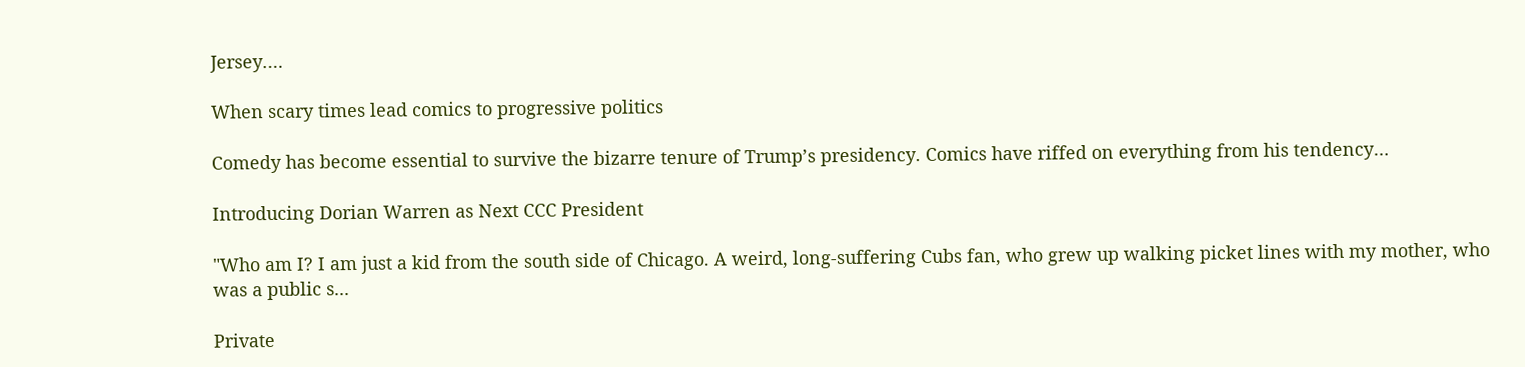Jersey.…

When scary times lead comics to progressive politics

Comedy has become essential to survive the bizarre tenure of Trump’s presidency. Comics have riffed on everything from his tendency…

Introducing Dorian Warren as Next CCC President

"Who am I? I am just a kid from the south side of Chicago. A weird, long-suffering Cubs fan, who grew up walking picket lines with my mother, who was a public s...

Private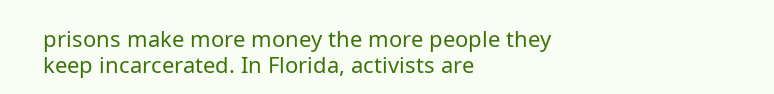prisons make more money the more people they keep incarcerated. In Florida, activists are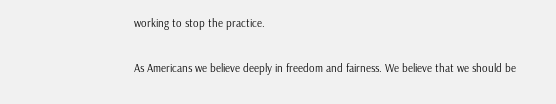working to stop the practice.

As Americans we believe deeply in freedom and fairness. We believe that we should be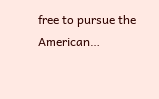free to pursue the American…